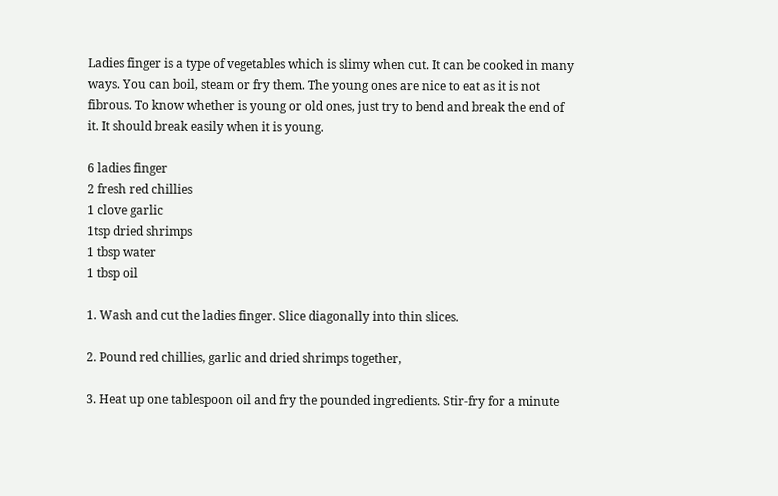Ladies finger is a type of vegetables which is slimy when cut. It can be cooked in many ways. You can boil, steam or fry them. The young ones are nice to eat as it is not fibrous. To know whether is young or old ones, just try to bend and break the end of it. It should break easily when it is young.

6 ladies finger
2 fresh red chillies
1 clove garlic
1tsp dried shrimps
1 tbsp water
1 tbsp oil

1. Wash and cut the ladies finger. Slice diagonally into thin slices.

2. Pound red chillies, garlic and dried shrimps together,

3. Heat up one tablespoon oil and fry the pounded ingredients. Stir-fry for a minute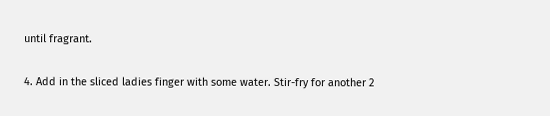until fragrant.

4. Add in the sliced ladies finger with some water. Stir-fry for another 2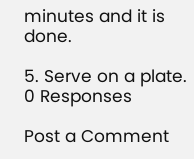minutes and it is done.

5. Serve on a plate.
0 Responses

Post a Comment